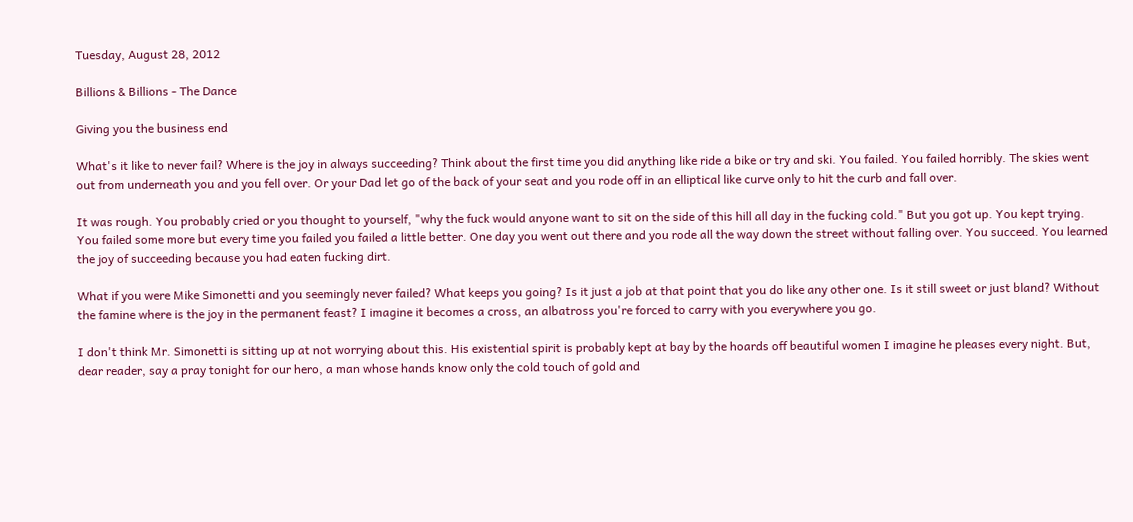Tuesday, August 28, 2012

Billions & Billions - The Dance

Giving you the business end

What's it like to never fail? Where is the joy in always succeeding? Think about the first time you did anything like ride a bike or try and ski. You failed. You failed horribly. The skies went out from underneath you and you fell over. Or your Dad let go of the back of your seat and you rode off in an elliptical like curve only to hit the curb and fall over.

It was rough. You probably cried or you thought to yourself, "why the fuck would anyone want to sit on the side of this hill all day in the fucking cold." But you got up. You kept trying. You failed some more but every time you failed you failed a little better. One day you went out there and you rode all the way down the street without falling over. You succeed. You learned the joy of succeeding because you had eaten fucking dirt.

What if you were Mike Simonetti and you seemingly never failed? What keeps you going? Is it just a job at that point that you do like any other one. Is it still sweet or just bland? Without the famine where is the joy in the permanent feast? I imagine it becomes a cross, an albatross you're forced to carry with you everywhere you go.

I don't think Mr. Simonetti is sitting up at not worrying about this. His existential spirit is probably kept at bay by the hoards off beautiful women I imagine he pleases every night. But, dear reader, say a pray tonight for our hero, a man whose hands know only the cold touch of gold and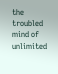the troubled mind of unlimited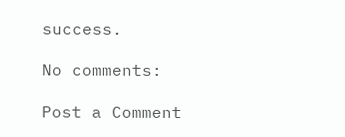success.

No comments:

Post a Comment